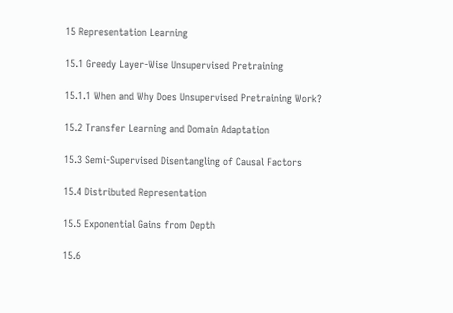15 Representation Learning

15.1 Greedy Layer-Wise Unsupervised Pretraining

15.1.1 When and Why Does Unsupervised Pretraining Work?

15.2 Transfer Learning and Domain Adaptation

15.3 Semi-Supervised Disentangling of Causal Factors

15.4 Distributed Representation

15.5 Exponential Gains from Depth

15.6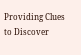Providing Clues to Discover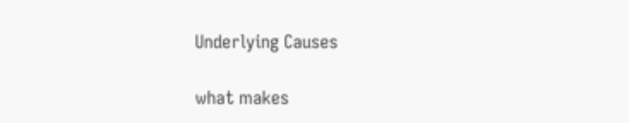Underlying Causes

what makes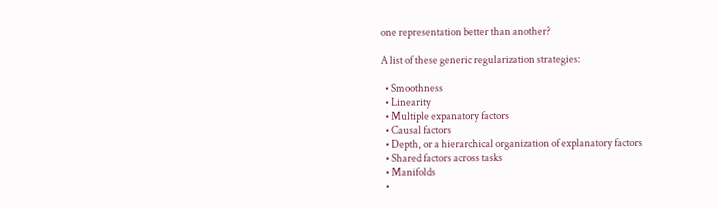one representation better than another?

A list of these generic regularization strategies:

  • Smoothness
  • Linearity
  • Multiple expanatory factors
  • Causal factors
  • Depth, or a hierarchical organization of explanatory factors
  • Shared factors across tasks
  • Manifolds
  •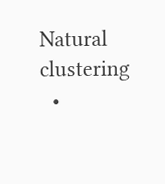Natural clustering
  •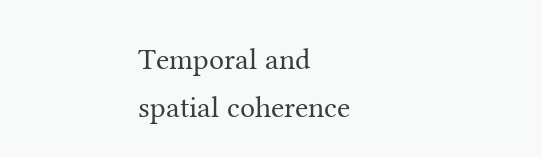Temporal and spatial coherence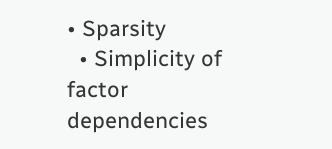• Sparsity
  • Simplicity of factor dependencies